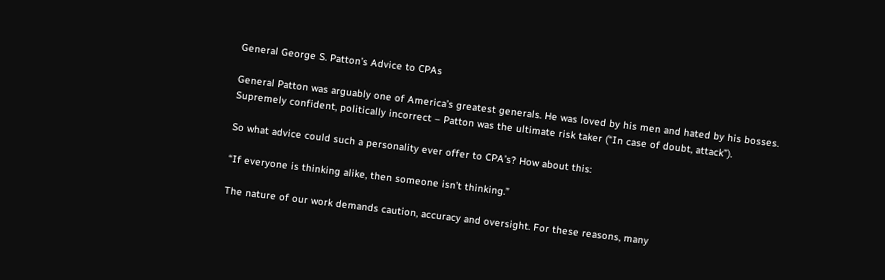General George S. Patton’s Advice to CPAs

General Patton was arguably one of America’s greatest generals. He was loved by his men and hated by his bosses. Supremely confident, politically incorrect – Patton was the ultimate risk taker (“In case of doubt, attack”).

So what advice could such a personality ever offer to CPA’s? How about this:

“If everyone is thinking alike, then someone isn’t thinking.”

The nature of our work demands caution, accuracy and oversight. For these reasons, many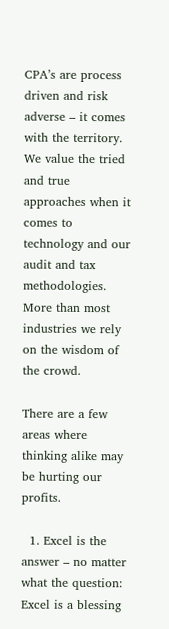CPA’s are process driven and risk adverse – it comes with the territory. We value the tried and true approaches when it comes to technology and our audit and tax methodologies. More than most industries we rely on the wisdom of the crowd.

There are a few areas where thinking alike may be hurting our profits.

  1. Excel is the answer – no matter what the question: Excel is a blessing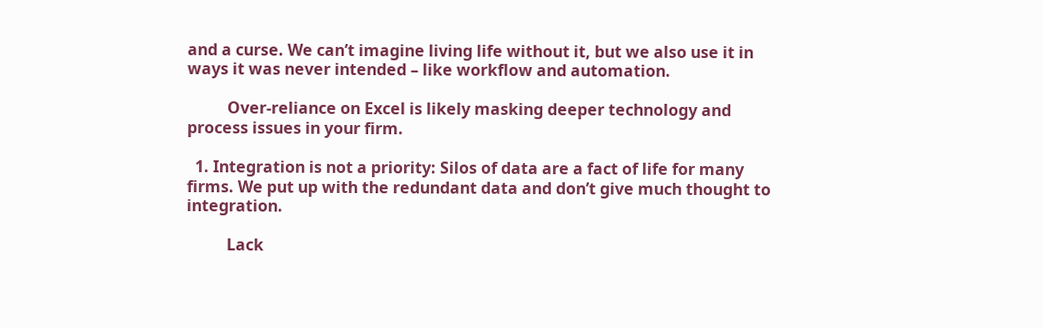and a curse. We can’t imagine living life without it, but we also use it in ways it was never intended – like workflow and automation.

          Over-reliance on Excel is likely masking deeper technology and process issues in your firm.

  1. Integration is not a priority: Silos of data are a fact of life for many firms. We put up with the redundant data and don’t give much thought to integration.

          Lack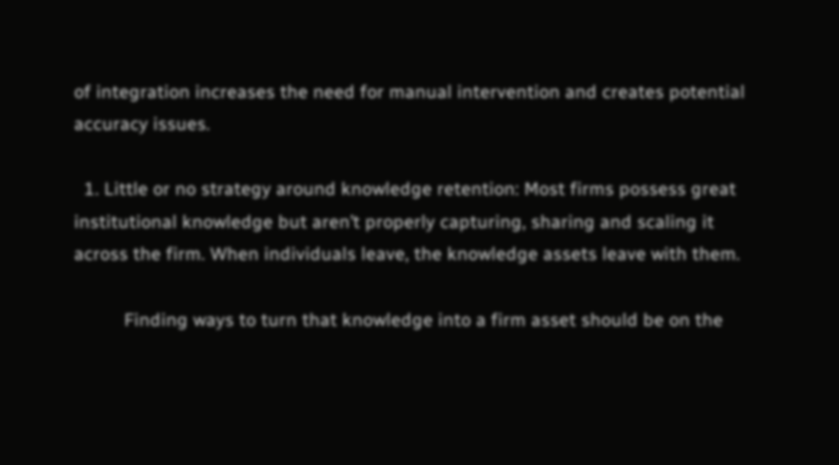of integration increases the need for manual intervention and creates potential accuracy issues.

  1. Little or no strategy around knowledge retention: Most firms possess great institutional knowledge but aren’t properly capturing, sharing and scaling it across the firm. When individuals leave, the knowledge assets leave with them.

          Finding ways to turn that knowledge into a firm asset should be on the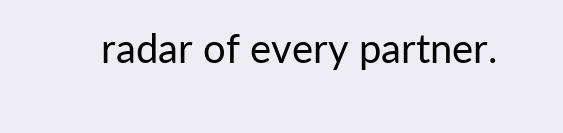radar of every partner.